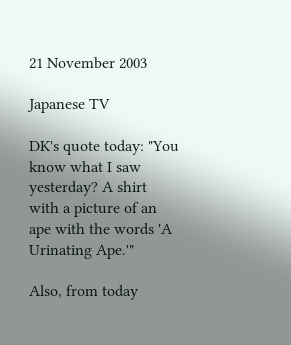21 November 2003

Japanese TV

DK's quote today: "You know what I saw yesterday? A shirt with a picture of an ape with the words 'A Urinating Ape.'"

Also, from today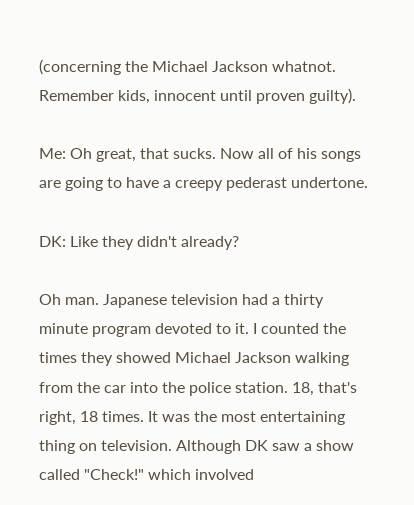(concerning the Michael Jackson whatnot. Remember kids, innocent until proven guilty).

Me: Oh great, that sucks. Now all of his songs are going to have a creepy pederast undertone.

DK: Like they didn't already?

Oh man. Japanese television had a thirty minute program devoted to it. I counted the times they showed Michael Jackson walking from the car into the police station. 18, that's right, 18 times. It was the most entertaining thing on television. Although DK saw a show called "Check!" which involved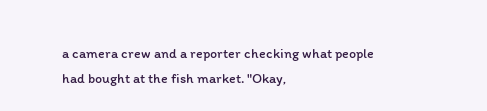a camera crew and a reporter checking what people had bought at the fish market. "Okay,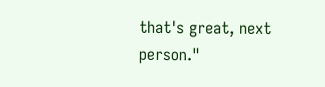that's great, next person."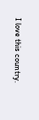I love this country.